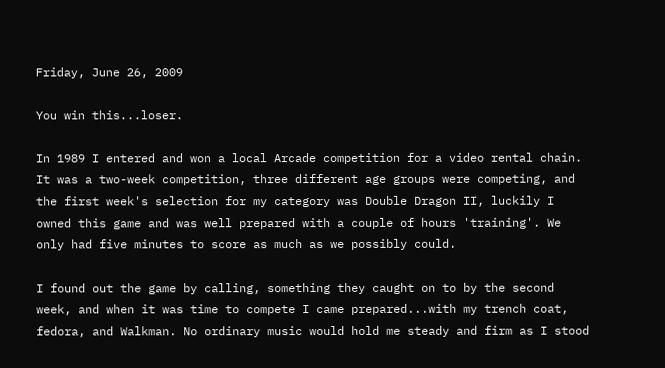Friday, June 26, 2009

You win this...loser.

In 1989 I entered and won a local Arcade competition for a video rental chain. It was a two-week competition, three different age groups were competing, and the first week's selection for my category was Double Dragon II, luckily I owned this game and was well prepared with a couple of hours 'training'. We only had five minutes to score as much as we possibly could.

I found out the game by calling, something they caught on to by the second week, and when it was time to compete I came prepared...with my trench coat, fedora, and Walkman. No ordinary music would hold me steady and firm as I stood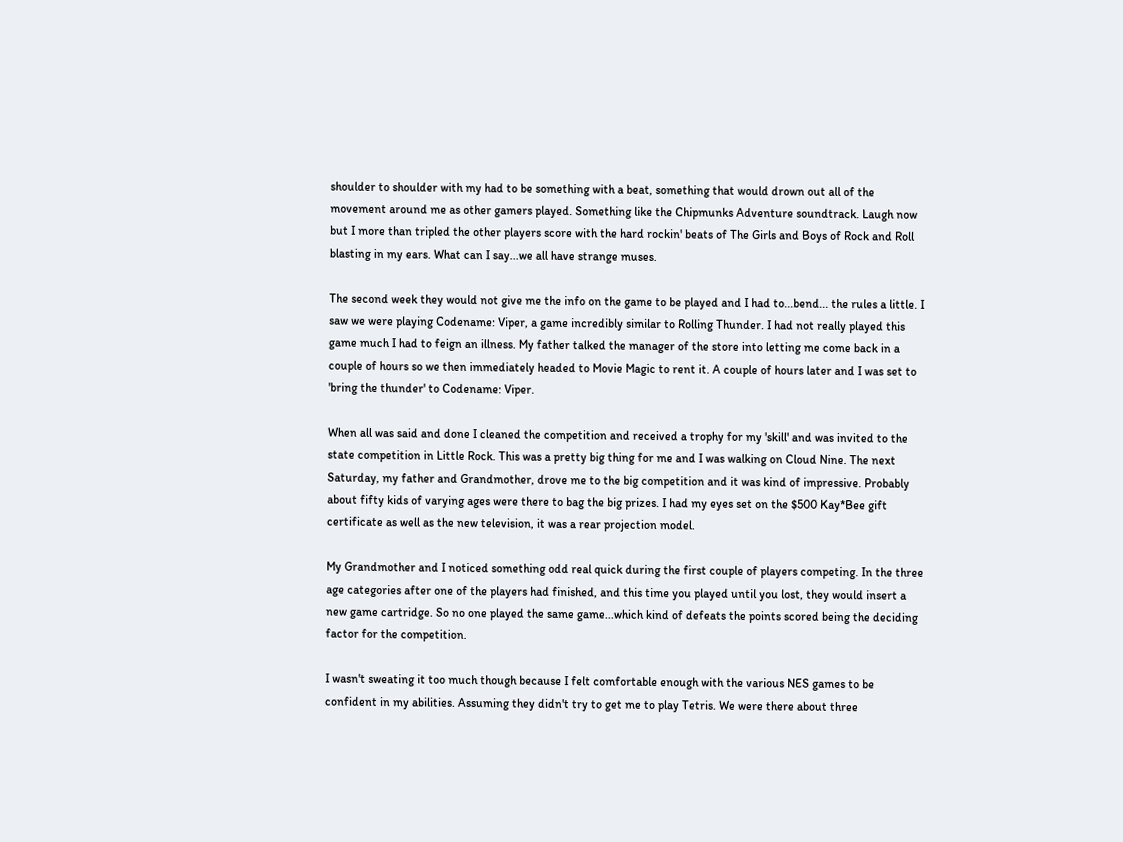shoulder to shoulder with my had to be something with a beat, something that would drown out all of the movement around me as other gamers played. Something like the Chipmunks Adventure soundtrack. Laugh now but I more than tripled the other players score with the hard rockin' beats of The Girls and Boys of Rock and Roll blasting in my ears. What can I say...we all have strange muses.

The second week they would not give me the info on the game to be played and I had to...bend... the rules a little. I saw we were playing Codename: Viper, a game incredibly similar to Rolling Thunder. I had not really played this game much I had to feign an illness. My father talked the manager of the store into letting me come back in a couple of hours so we then immediately headed to Movie Magic to rent it. A couple of hours later and I was set to 'bring the thunder' to Codename: Viper.

When all was said and done I cleaned the competition and received a trophy for my 'skill' and was invited to the state competition in Little Rock. This was a pretty big thing for me and I was walking on Cloud Nine. The next Saturday, my father and Grandmother, drove me to the big competition and it was kind of impressive. Probably about fifty kids of varying ages were there to bag the big prizes. I had my eyes set on the $500 Kay*Bee gift certificate as well as the new television, it was a rear projection model.

My Grandmother and I noticed something odd real quick during the first couple of players competing. In the three age categories after one of the players had finished, and this time you played until you lost, they would insert a new game cartridge. So no one played the same game...which kind of defeats the points scored being the deciding factor for the competition.

I wasn't sweating it too much though because I felt comfortable enough with the various NES games to be confident in my abilities. Assuming they didn't try to get me to play Tetris. We were there about three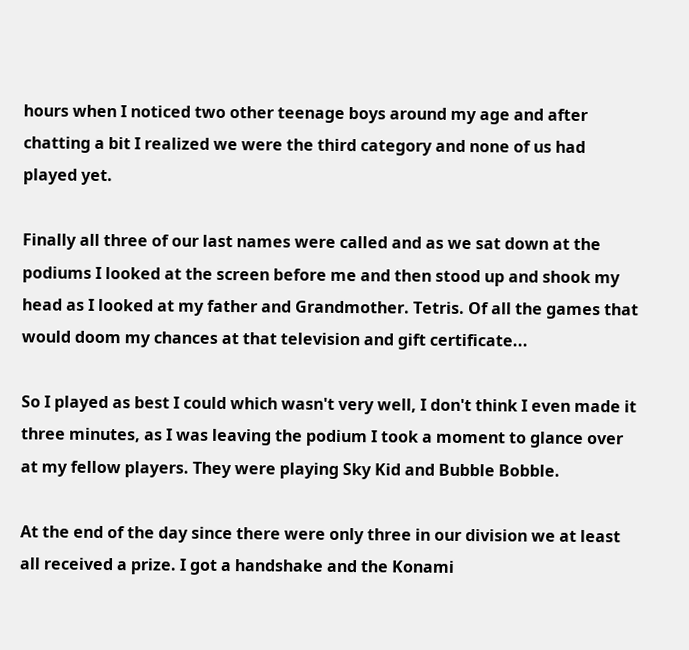hours when I noticed two other teenage boys around my age and after chatting a bit I realized we were the third category and none of us had played yet.

Finally all three of our last names were called and as we sat down at the podiums I looked at the screen before me and then stood up and shook my head as I looked at my father and Grandmother. Tetris. Of all the games that would doom my chances at that television and gift certificate...

So I played as best I could which wasn't very well, I don't think I even made it three minutes, as I was leaving the podium I took a moment to glance over at my fellow players. They were playing Sky Kid and Bubble Bobble.

At the end of the day since there were only three in our division we at least all received a prize. I got a handshake and the Konami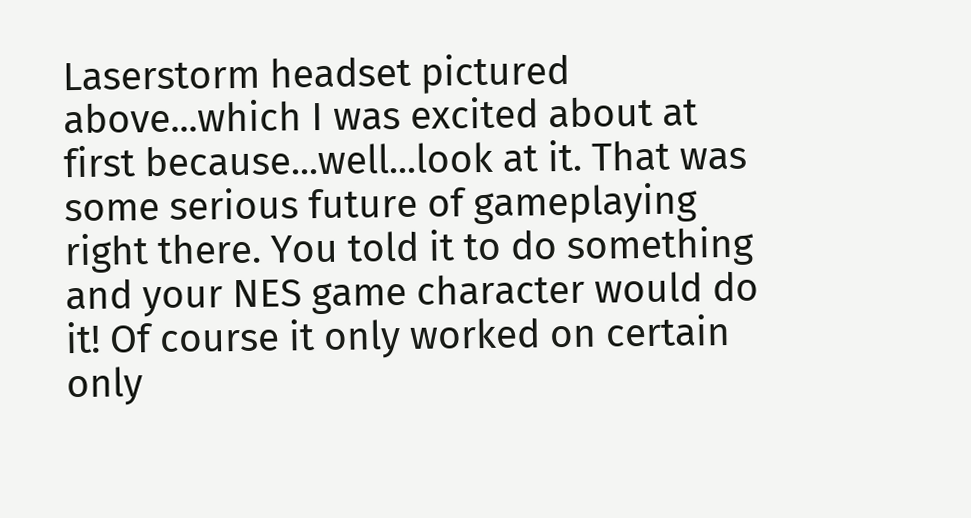Laserstorm headset pictured above...which I was excited about at first because...well...look at it. That was some serious future of gameplaying right there. You told it to do something and your NES game character would do it! Of course it only worked on certain only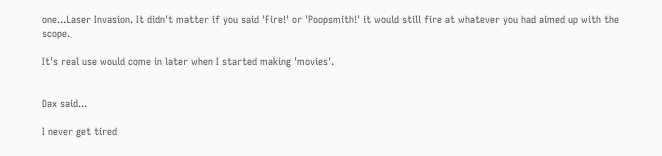one...Laser Invasion. It didn't matter if you said 'Fire!' or 'Poopsmith!' it would still fire at whatever you had aimed up with the scope.

It's real use would come in later when I started making 'movies'.


Dax said...

I never get tired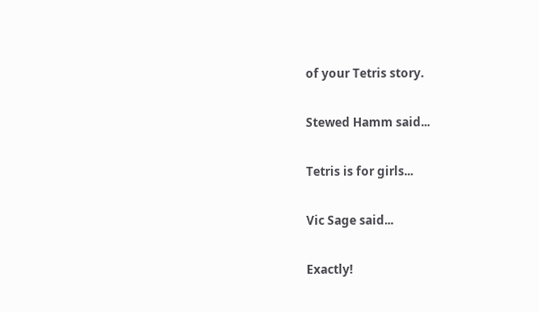of your Tetris story.

Stewed Hamm said...

Tetris is for girls...

Vic Sage said...

Exactly!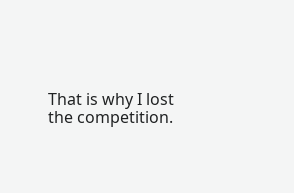That is why I lost the competition.